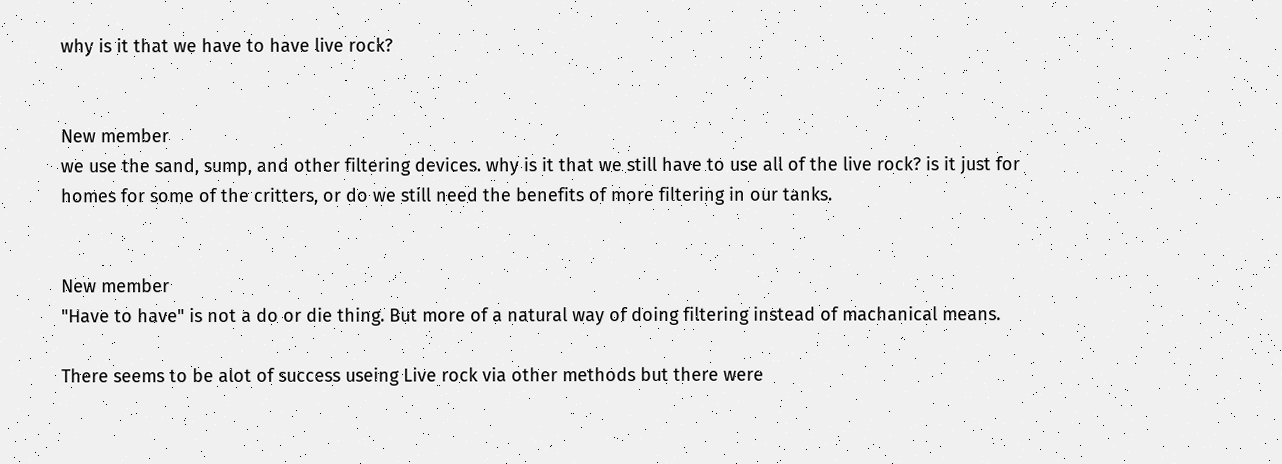why is it that we have to have live rock?


New member
we use the sand, sump, and other filtering devices. why is it that we still have to use all of the live rock? is it just for homes for some of the critters, or do we still need the benefits of more filtering in our tanks.


New member
"Have to have" is not a do or die thing. But more of a natural way of doing filtering instead of machanical means.

There seems to be alot of success useing Live rock via other methods but there were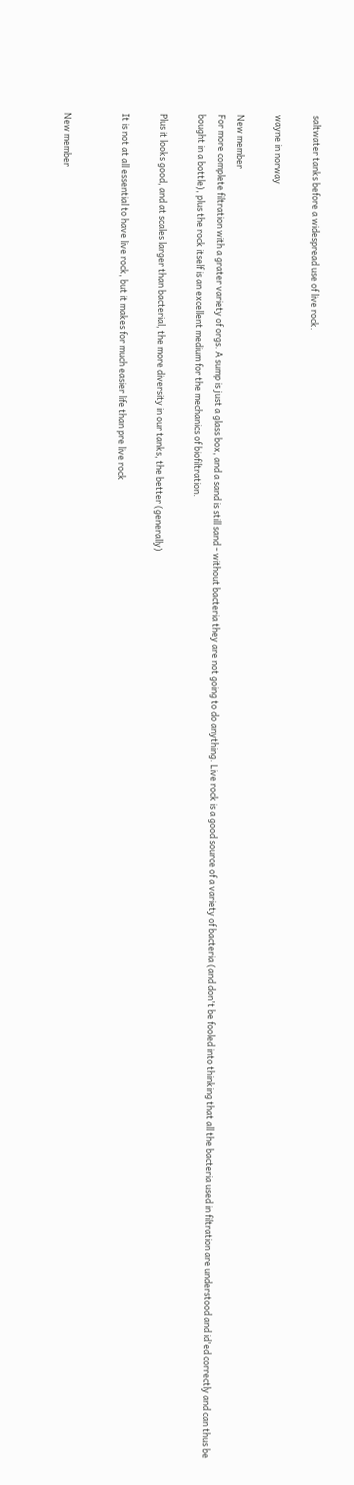saltwater tanks before a widespread use of live rock.

wayne in norway

New member
For more complete filtration with a grater variety of orgs. A sump is just a glass box, and a sand is still sand - without bacteria they are not going to do anything. Live rock is a good source of a variety of bacteria (and don't be fooled into thinking that all the bacteria used in filtration are understood and id'ed correctly and can thus be bought in a bottle), plus the rock itself is an excellent medium for the mechanics of biofiltration.

Plus it looks good, and at scales larger than bacterial, the more diversity in our tanks, the better (generally)

It is not at all essential to have live rock, but it makes for much easier life than pre live rock


New member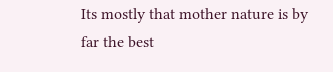Its mostly that mother nature is by far the best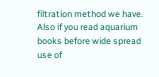filtration method we have. Also if you read aquarium books before wide spread use of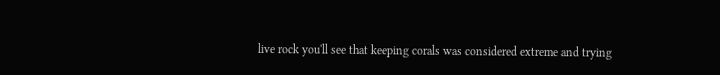live rock you'll see that keeping corals was considered extreme and trying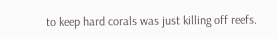to keep hard corals was just killing off reefs.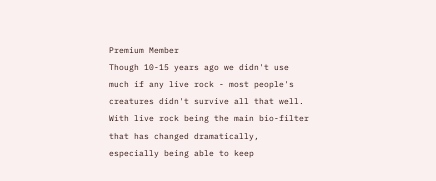Premium Member
Though 10-15 years ago we didn't use much if any live rock - most people's creatures didn't survive all that well. With live rock being the main bio-filter that has changed dramatically, especially being able to keep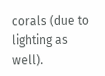corals (due to lighting as well).